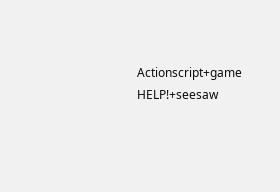Actionscript+game HELP!+seesaw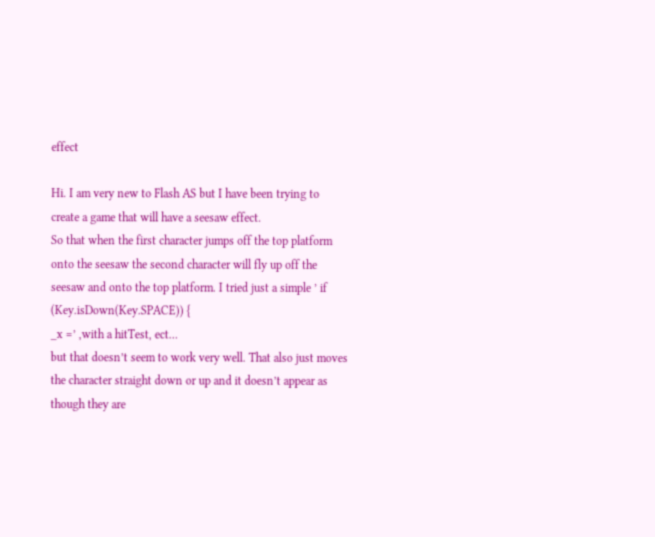effect

Hi. I am very new to Flash AS but I have been trying to create a game that will have a seesaw effect.
So that when the first character jumps off the top platform onto the seesaw the second character will fly up off the seesaw and onto the top platform. I tried just a simple ’ if (Key.isDown(Key.SPACE)) {
_x =’ ,with a hitTest, ect…
but that doesn’t seem to work very well. That also just moves the character straight down or up and it doesn’t appear as though they are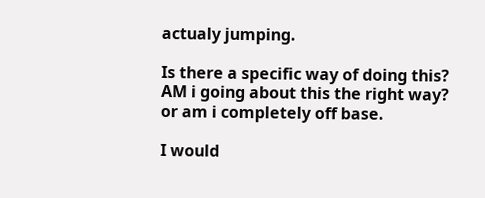actualy jumping.

Is there a specific way of doing this? AM i going about this the right way? or am i completely off base.

I would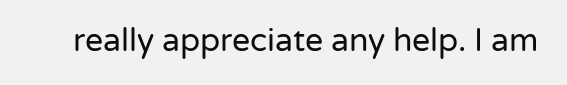really appreciate any help. I am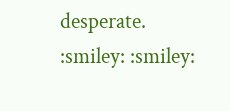desperate. :smiley: :smiley: